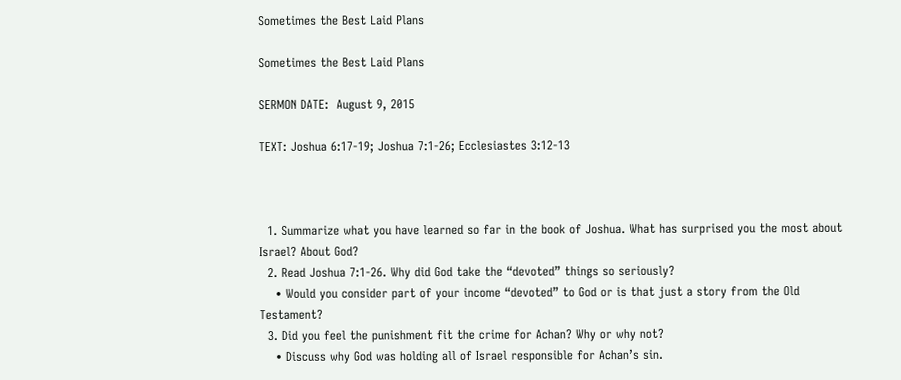Sometimes the Best Laid Plans

Sometimes the Best Laid Plans

SERMON DATE:  August 9, 2015

TEXT: Joshua 6:17-19; Joshua 7:1-26; Ecclesiastes 3:12-13



  1. Summarize what you have learned so far in the book of Joshua. What has surprised you the most about Israel? About God?
  2. Read Joshua 7:1-26. Why did God take the “devoted” things so seriously?
    • Would you consider part of your income “devoted” to God or is that just a story from the Old Testament?
  3. Did you feel the punishment fit the crime for Achan? Why or why not?
    • Discuss why God was holding all of Israel responsible for Achan’s sin.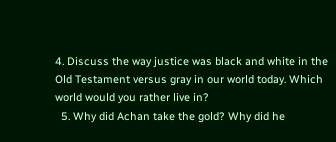4. Discuss the way justice was black and white in the Old Testament versus gray in our world today. Which world would you rather live in?
  5. Why did Achan take the gold? Why did he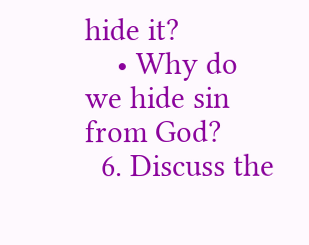hide it?
    • Why do we hide sin from God?
  6. Discuss the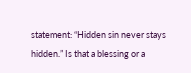statement: “Hidden sin never stays hidden.” Is that a blessing or a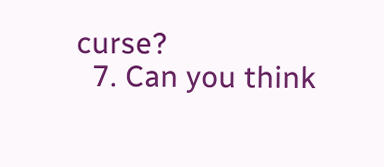curse?
  7. Can you think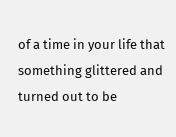of a time in your life that something glittered and turned out to be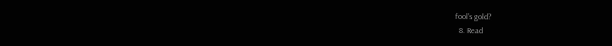fool’s gold?
  8. Read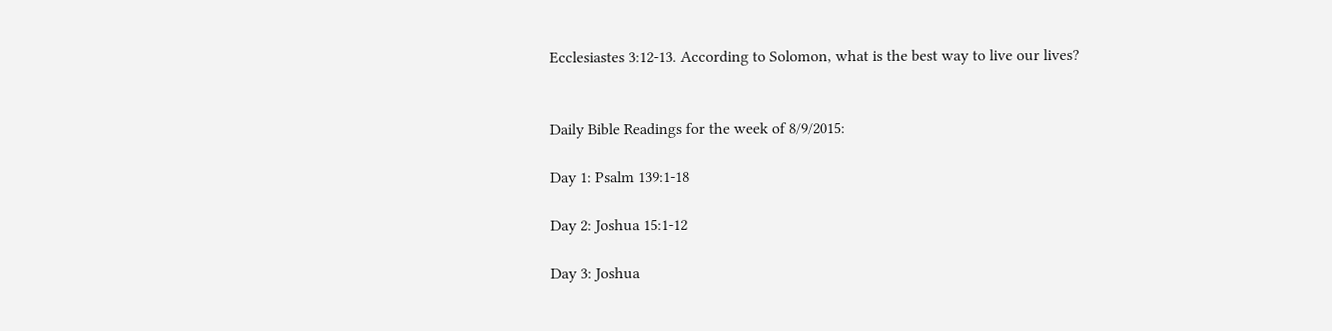Ecclesiastes 3:12-13. According to Solomon, what is the best way to live our lives?


Daily Bible Readings for the week of 8/9/2015:

Day 1: Psalm 139:1-18

Day 2: Joshua 15:1-12

Day 3: Joshua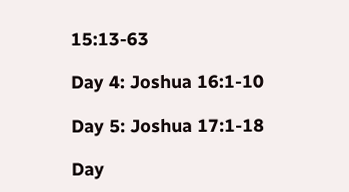15:13-63

Day 4: Joshua 16:1-10

Day 5: Joshua 17:1-18

Day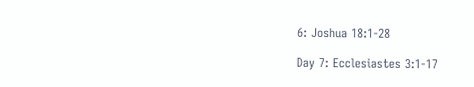6: Joshua 18:1-28

Day 7: Ecclesiastes 3:1-17